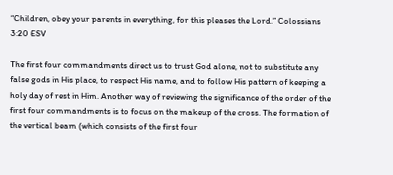“Children, obey your parents in everything, for this pleases the Lord.” Colossians 3:20 ESV

The first four commandments direct us to trust God alone, not to substitute any false gods in His place, to respect His name, and to follow His pattern of keeping a holy day of rest in Him. Another way of reviewing the significance of the order of the first four commandments is to focus on the makeup of the cross. The formation of the vertical beam (which consists of the first four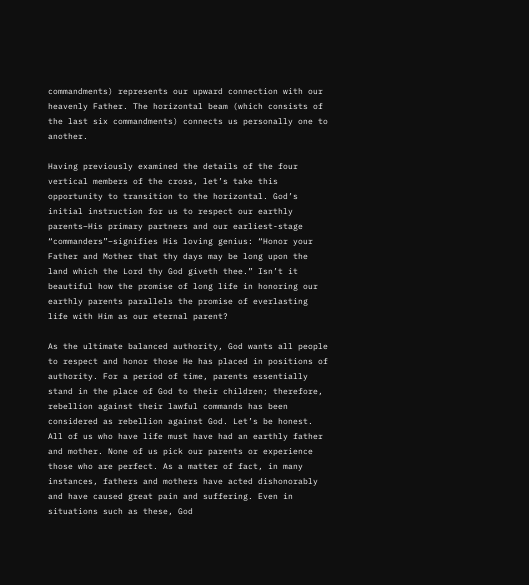commandments) represents our upward connection with our heavenly Father. The horizontal beam (which consists of the last six commandments) connects us personally one to another.

Having previously examined the details of the four vertical members of the cross, let’s take this opportunity to transition to the horizontal. God’s initial instruction for us to respect our earthly parents–His primary partners and our earliest-stage “commanders”–signifies His loving genius: “Honor your Father and Mother that thy days may be long upon the land which the Lord thy God giveth thee.” Isn’t it beautiful how the promise of long life in honoring our earthly parents parallels the promise of everlasting life with Him as our eternal parent?

As the ultimate balanced authority, God wants all people to respect and honor those He has placed in positions of authority. For a period of time, parents essentially stand in the place of God to their children; therefore, rebellion against their lawful commands has been considered as rebellion against God. Let’s be honest. All of us who have life must have had an earthly father and mother. None of us pick our parents or experience those who are perfect. As a matter of fact, in many instances, fathers and mothers have acted dishonorably and have caused great pain and suffering. Even in situations such as these, God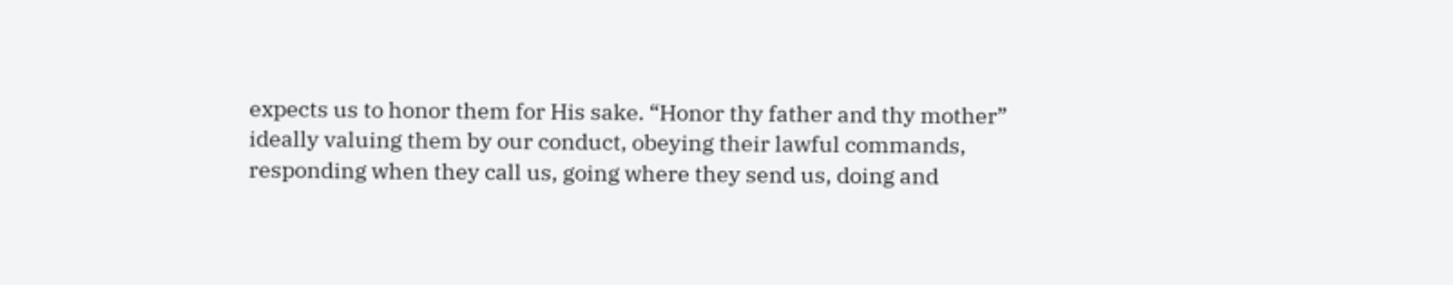expects us to honor them for His sake. “Honor thy father and thy mother” ideally valuing them by our conduct, obeying their lawful commands, responding when they call us, going where they send us, doing and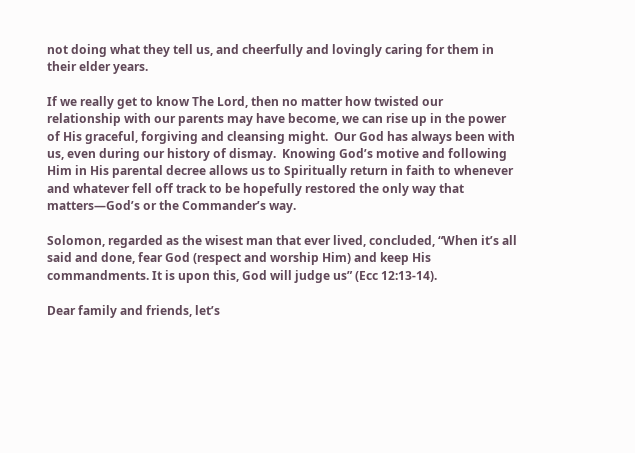not doing what they tell us, and cheerfully and lovingly caring for them in their elder years.

If we really get to know The Lord, then no matter how twisted our relationship with our parents may have become, we can rise up in the power of His graceful, forgiving and cleansing might.  Our God has always been with us, even during our history of dismay.  Knowing God’s motive and following Him in His parental decree allows us to Spiritually return in faith to whenever and whatever fell off track to be hopefully restored the only way that matters―God’s or the Commander’s way.

Solomon, regarded as the wisest man that ever lived, concluded, “When it’s all said and done, fear God (respect and worship Him) and keep His commandments. It is upon this, God will judge us” (Ecc 12:13-14).

Dear family and friends, let’s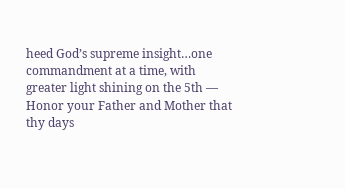heed God’s supreme insight…one commandment at a time, with greater light shining on the 5th — Honor your Father and Mother that thy days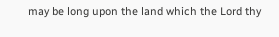may be long upon the land which the Lord thy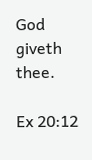God giveth thee.

Ex 20:12